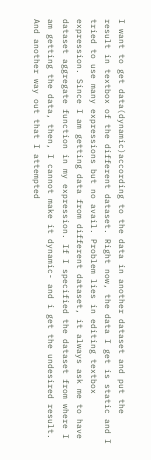I want to get data(dynamic)according to the data in another dataset and put the result in textbox of the different dataset. Right now, the data I get is static and I tried to use many expressions but no avail. Problem lies in editing textbox expression. Since I am getting data from different dataset, it always ask me to have dataset aggregate function in my expression. If I specified the dataset from where I am getting the data, then, I cannot make it dynamic- and i get the undesired result. And another way out that I attempted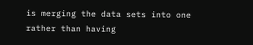is merging the data sets into one rather than having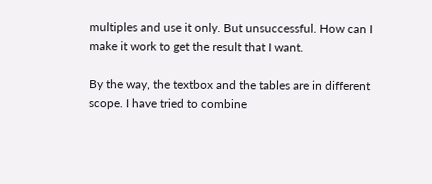multiples and use it only. But unsuccessful. How can I make it work to get the result that I want.

By the way, the textbox and the tables are in different scope. I have tried to combine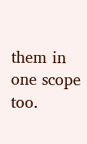them in one scope too.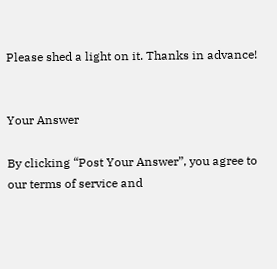Please shed a light on it. Thanks in advance!


Your Answer

By clicking “Post Your Answer”, you agree to our terms of service and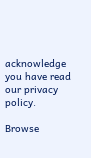acknowledge you have read our privacy policy.

Browse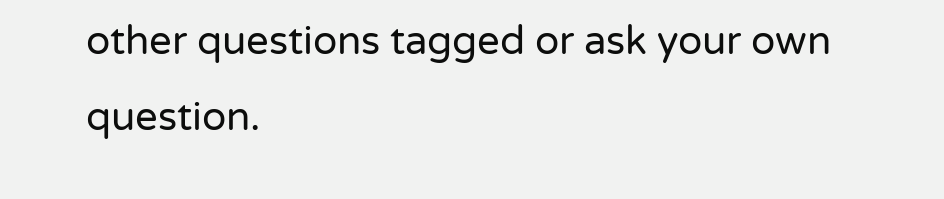other questions tagged or ask your own question.